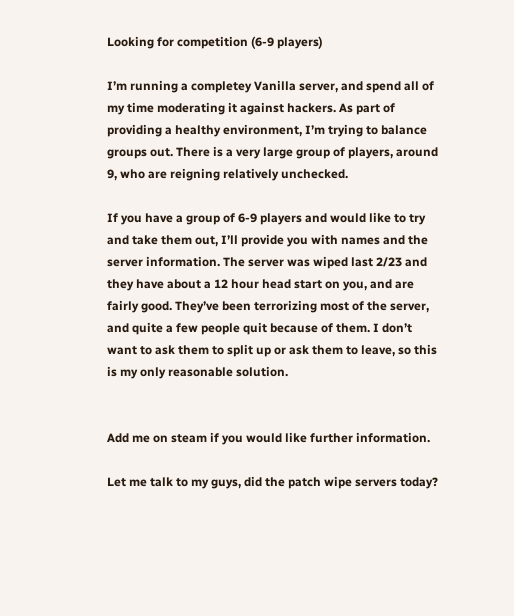Looking for competition (6-9 players)

I’m running a completey Vanilla server, and spend all of my time moderating it against hackers. As part of providing a healthy environment, I’m trying to balance groups out. There is a very large group of players, around 9, who are reigning relatively unchecked.

If you have a group of 6-9 players and would like to try and take them out, I’ll provide you with names and the server information. The server was wiped last 2/23 and they have about a 12 hour head start on you, and are fairly good. They’ve been terrorizing most of the server, and quite a few people quit because of them. I don’t want to ask them to split up or ask them to leave, so this is my only reasonable solution.


Add me on steam if you would like further information.

Let me talk to my guys, did the patch wipe servers today?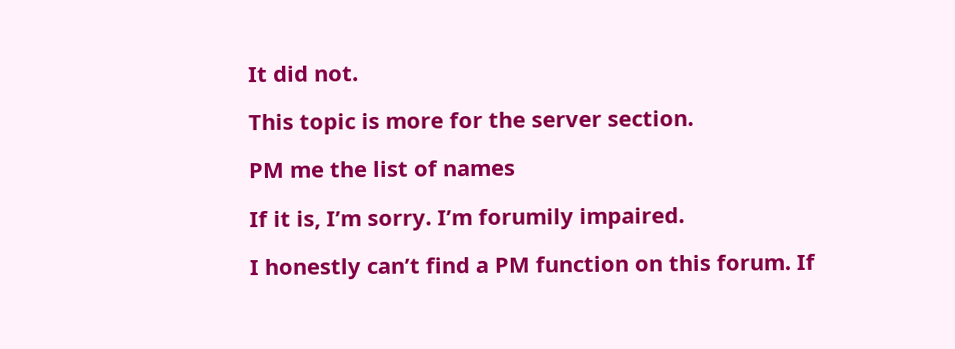It did not.

This topic is more for the server section.

PM me the list of names

If it is, I’m sorry. I’m forumily impaired.

I honestly can’t find a PM function on this forum. If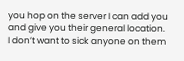you hop on the server I can add you and give you their general location. I don’t want to sick anyone on them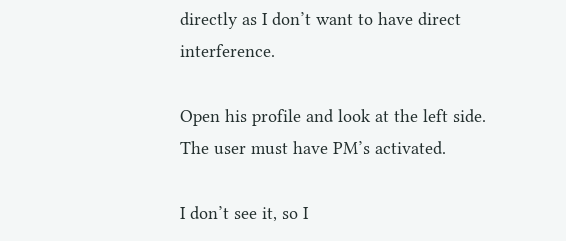directly as I don’t want to have direct interference.

Open his profile and look at the left side.
The user must have PM’s activated.

I don’t see it, so I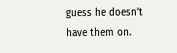guess he doesn’t have them on.